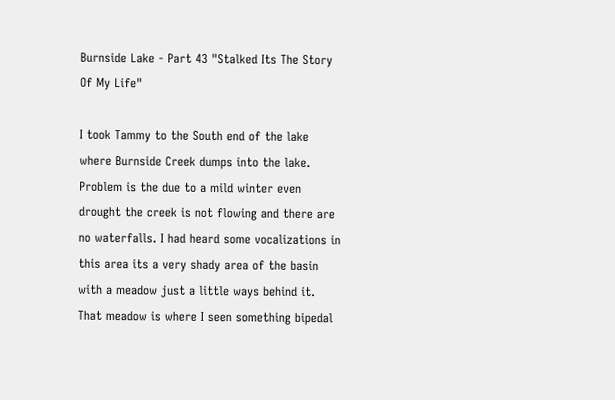Burnside Lake - Part 43 "Stalked Its The Story Of My Life"

I took Tammy to the South end of the lake where Burnside Creek dumps into the lake. Problem is the due to a mild winter even drought the creek is not flowing and there are no waterfalls. I had heard some vocalizations in this area its a very shady area of the basin with a meadow just a little ways behind it. That meadow is where I seen something bipedal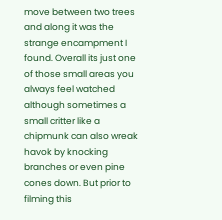move between two trees and along it was the strange encampment I found. Overall its just one of those small areas you always feel watched although sometimes a small critter like a chipmunk can also wreak havok by knocking branches or even pine cones down. But prior to filming this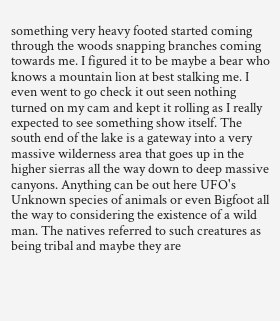something very heavy footed started coming through the woods snapping branches coming towards me. I figured it to be maybe a bear who knows a mountain lion at best stalking me. I even went to go check it out seen nothing turned on my cam and kept it rolling as I really expected to see something show itself. The south end of the lake is a gateway into a very massive wilderness area that goes up in the higher sierras all the way down to deep massive canyons. Anything can be out here UFO's Unknown species of animals or even Bigfoot all the way to considering the existence of a wild man. The natives referred to such creatures as being tribal and maybe they are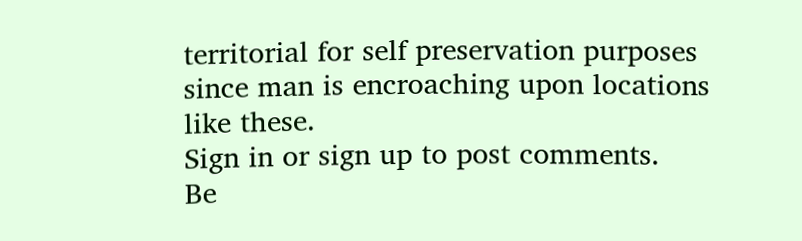territorial for self preservation purposes since man is encroaching upon locations like these.
Sign in or sign up to post comments.
Be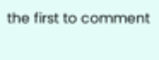the first to comment